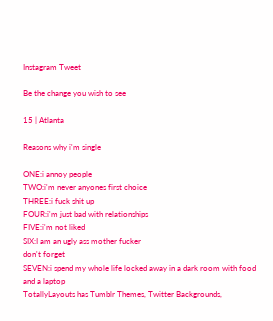Instagram Tweet

Be the change you wish to see

15 | Atlanta

Reasons why i'm single

ONE:i annoy people
TWO:i'm never anyones first choice
THREE:i fuck shit up
FOUR:i'm just bad with relationships
FIVE:i'm not liked
SIX:I am an ugly ass mother fucker
don't forget
SEVEN:i spend my whole life locked away in a dark room with food and a laptop
TotallyLayouts has Tumblr Themes, Twitter Backgrounds,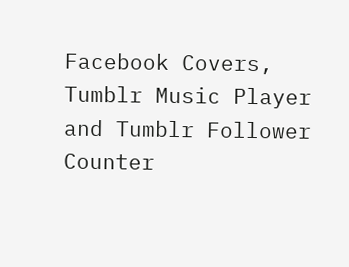Facebook Covers, Tumblr Music Player and Tumblr Follower Counter